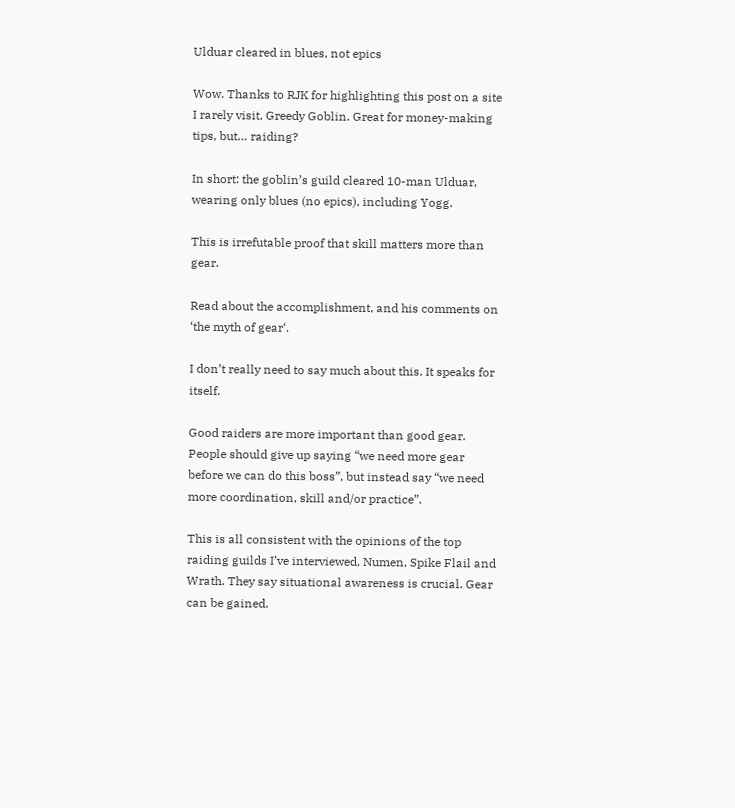Ulduar cleared in blues, not epics

Wow. Thanks to RJK for highlighting this post on a site I rarely visit, Greedy Goblin. Great for money-making tips, but… raiding?

In short: the goblin’s guild cleared 10-man Ulduar, wearing only blues (no epics), including Yogg.

This is irrefutable proof that skill matters more than gear.

Read about the accomplishment, and his comments on ‘the myth of gear‘.

I don’t really need to say much about this. It speaks for itself.

Good raiders are more important than good gear. People should give up saying “we need more gear before we can do this boss”, but instead say “we need more coordination, skill and/or practice”.

This is all consistent with the opinions of the top raiding guilds I’ve interviewed, Numen, Spike Flail and Wrath. They say situational awareness is crucial. Gear can be gained.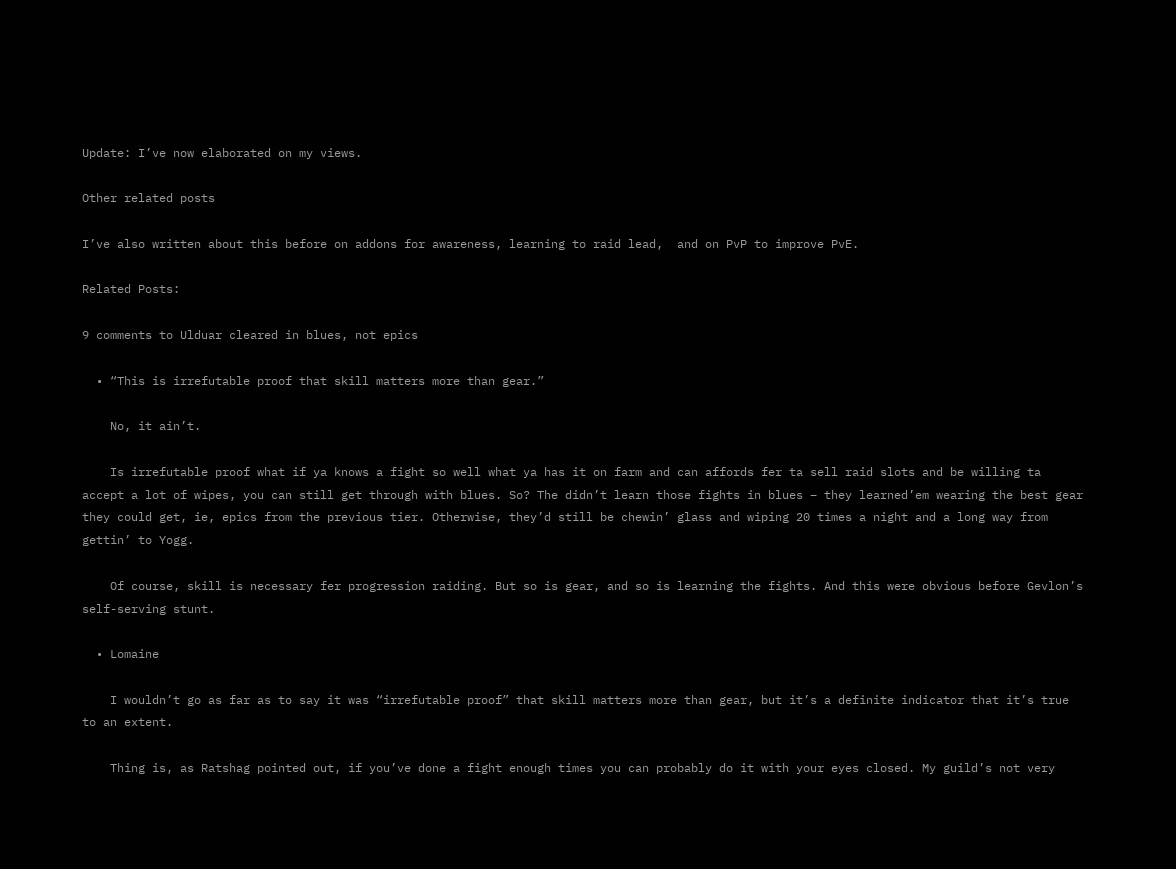Update: I’ve now elaborated on my views.

Other related posts

I’ve also written about this before on addons for awareness, learning to raid lead,  and on PvP to improve PvE.

Related Posts:

9 comments to Ulduar cleared in blues, not epics

  • “This is irrefutable proof that skill matters more than gear.”

    No, it ain’t.

    Is irrefutable proof what if ya knows a fight so well what ya has it on farm and can affords fer ta sell raid slots and be willing ta accept a lot of wipes, you can still get through with blues. So? The didn’t learn those fights in blues – they learned’em wearing the best gear they could get, ie, epics from the previous tier. Otherwise, they’d still be chewin’ glass and wiping 20 times a night and a long way from gettin’ to Yogg.

    Of course, skill is necessary fer progression raiding. But so is gear, and so is learning the fights. And this were obvious before Gevlon’s self-serving stunt.

  • Lomaine

    I wouldn’t go as far as to say it was “irrefutable proof” that skill matters more than gear, but it’s a definite indicator that it’s true to an extent.

    Thing is, as Ratshag pointed out, if you’ve done a fight enough times you can probably do it with your eyes closed. My guild’s not very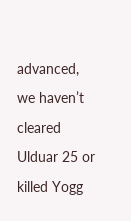advanced, we haven’t cleared Ulduar 25 or killed Yogg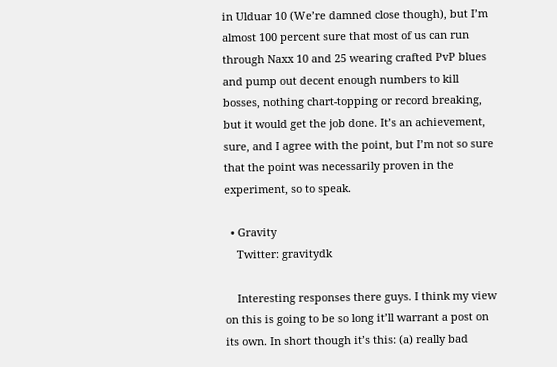in Ulduar 10 (We’re damned close though), but I’m almost 100 percent sure that most of us can run through Naxx 10 and 25 wearing crafted PvP blues and pump out decent enough numbers to kill bosses, nothing chart-topping or record breaking, but it would get the job done. It’s an achievement, sure, and I agree with the point, but I’m not so sure that the point was necessarily proven in the experiment, so to speak.

  • Gravity
    Twitter: gravitydk

    Interesting responses there guys. I think my view on this is going to be so long it’ll warrant a post on its own. In short though it’s this: (a) really bad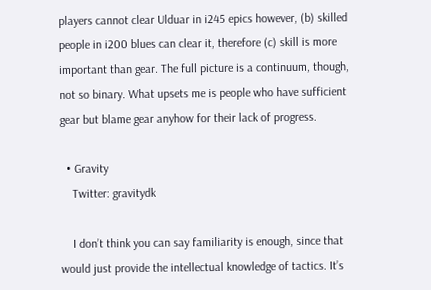players cannot clear Ulduar in i245 epics however, (b) skilled people in i200 blues can clear it, therefore (c) skill is more important than gear. The full picture is a continuum, though, not so binary. What upsets me is people who have sufficient gear but blame gear anyhow for their lack of progress.

  • Gravity
    Twitter: gravitydk

    I don’t think you can say familiarity is enough, since that would just provide the intellectual knowledge of tactics. It’s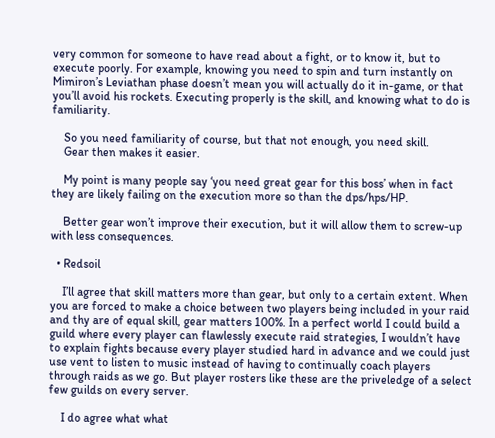very common for someone to have read about a fight, or to know it, but to execute poorly. For example, knowing you need to spin and turn instantly on Mimiron’s Leviathan phase doesn’t mean you will actually do it in-game, or that you’ll avoid his rockets. Executing properly is the skill, and knowing what to do is familiarity.

    So you need familiarity of course, but that not enough, you need skill.
    Gear then makes it easier.

    My point is many people say ‘you need great gear for this boss’ when in fact they are likely failing on the execution more so than the dps/hps/HP.

    Better gear won’t improve their execution, but it will allow them to screw-up with less consequences.

  • Redsoil

    I’ll agree that skill matters more than gear, but only to a certain extent. When you are forced to make a choice between two players being included in your raid and thy are of equal skill, gear matters 100%. In a perfect world I could build a guild where every player can flawlessly execute raid strategies, I wouldn’t have to explain fights because every player studied hard in advance and we could just use vent to listen to music instead of having to continually coach players through raids as we go. But player rosters like these are the priveledge of a select few guilds on every server.

    I do agree what what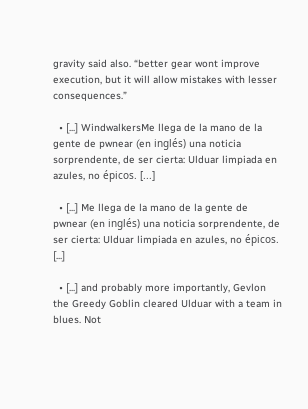gravity said also. “better gear wont improve execution, but it will allow mistakes with lesser consequences.”

  • [...] WindwalkersMe llega de la mano de la gente de pwnear (en inglés) una noticia sorprendente, de ser cierta: Ulduar limpiada en azules, no épicos. [...]

  • [...] Me llega de la mano de la gente de pwnear (en inglés) una noticia sorprendente, de ser cierta: Ulduar limpiada en azules, no épicos. [...]

  • [...] and probably more importantly, Gevlon the Greedy Goblin cleared Ulduar with a team in blues. Not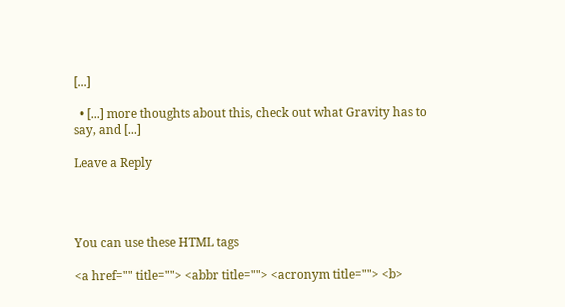[...]

  • [...] more thoughts about this, check out what Gravity has to say, and [...]

Leave a Reply




You can use these HTML tags

<a href="" title=""> <abbr title=""> <acronym title=""> <b>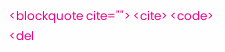<blockquote cite=""> <cite> <code> <del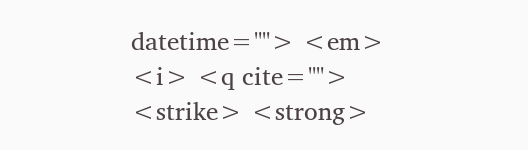datetime=""> <em> <i> <q cite=""> <strike> <strong>